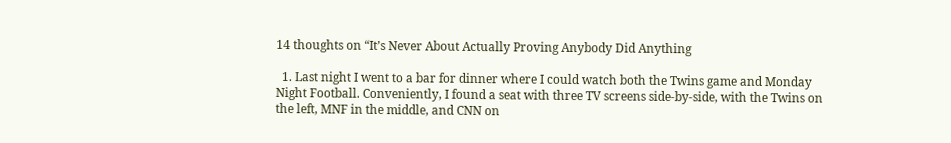14 thoughts on “It’s Never About Actually Proving Anybody Did Anything

  1. Last night I went to a bar for dinner where I could watch both the Twins game and Monday Night Football. Conveniently, I found a seat with three TV screens side-by-side, with the Twins on the left, MNF in the middle, and CNN on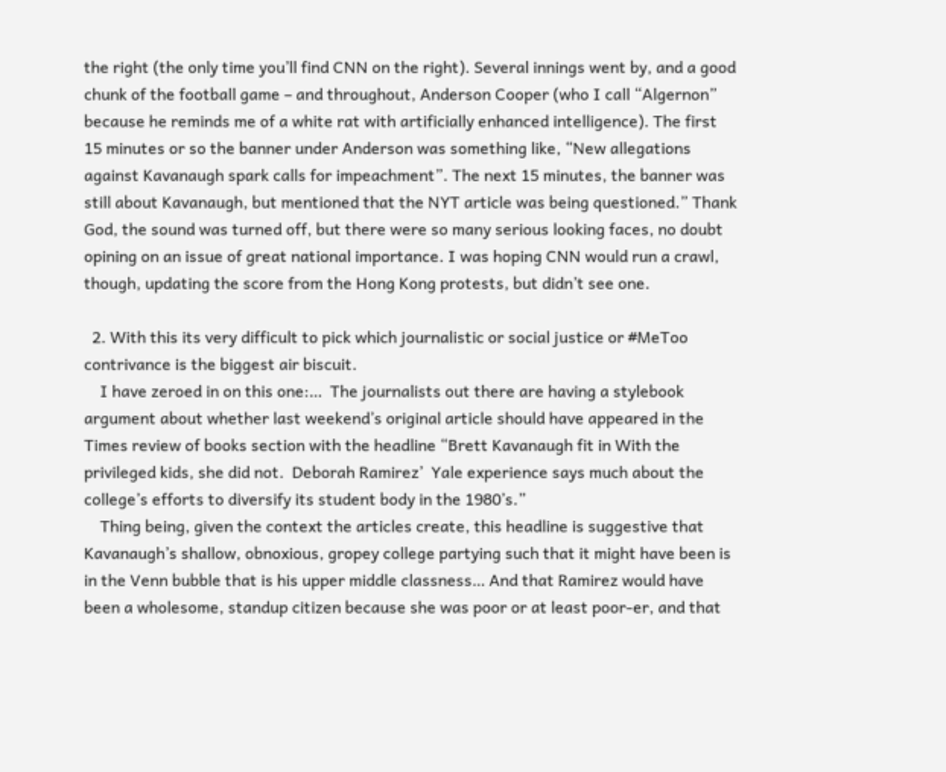the right (the only time you’ll find CNN on the right). Several innings went by, and a good chunk of the football game – and throughout, Anderson Cooper (who I call “Algernon” because he reminds me of a white rat with artificially enhanced intelligence). The first 15 minutes or so the banner under Anderson was something like, “New allegations against Kavanaugh spark calls for impeachment”. The next 15 minutes, the banner was still about Kavanaugh, but mentioned that the NYT article was being questioned.” Thank God, the sound was turned off, but there were so many serious looking faces, no doubt opining on an issue of great national importance. I was hoping CNN would run a crawl, though, updating the score from the Hong Kong protests, but didn’t see one.

  2. With this its very difficult to pick which journalistic or social justice or #MeToo contrivance is the biggest air biscuit.
    I have zeroed in on this one:…  The journalists out there are having a stylebook argument about whether last weekend’s original article should have appeared in the Times review of books section with the headline “Brett Kavanaugh fit in With the privileged kids, she did not.  Deborah Ramirez’  Yale experience says much about the college’s efforts to diversify its student body in the 1980’s.”
    Thing being, given the context the articles create, this headline is suggestive that Kavanaugh’s shallow, obnoxious, gropey college partying such that it might have been is in the Venn bubble that is his upper middle classness… And that Ramirez would have been a wholesome, standup citizen because she was poor or at least poor-er, and that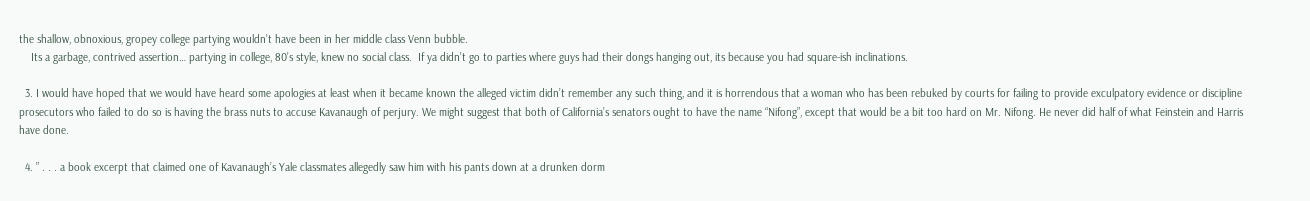the shallow, obnoxious, gropey college partying wouldn’t have been in her middle class Venn bubble.
    Its a garbage, contrived assertion… partying in college, 80’s style, knew no social class.  If ya didn’t go to parties where guys had their dongs hanging out, its because you had square-ish inclinations.

  3. I would have hoped that we would have heard some apologies at least when it became known the alleged victim didn’t remember any such thing, and it is horrendous that a woman who has been rebuked by courts for failing to provide exculpatory evidence or discipline prosecutors who failed to do so is having the brass nuts to accuse Kavanaugh of perjury. We might suggest that both of California’s senators ought to have the name “Nifong”, except that would be a bit too hard on Mr. Nifong. He never did half of what Feinstein and Harris have done.

  4. ” . . . a book excerpt that claimed one of Kavanaugh’s Yale classmates allegedly saw him with his pants down at a drunken dorm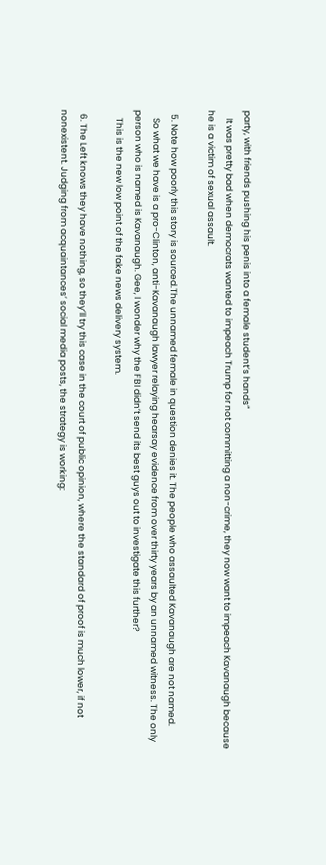party, with friends pushing his penis into a female student’s hands”
    It was pretty bad when democrats wanted to impeach Trump for not committing a non-crime, they now want to impeach Kavanaugh because he is a victim of sexual assault.

  5. Note how poorly this story is sourced.The unnamed female in question denies it. The people who assaulted Kavanaugh are not named.
    So what we have is a pro-Clinton, anti-Kavanaugh lawyer relaying hearsay evidence from over thirty years by an unnamed witness. The only person who is named is Kavanaugh. Gee, I wonder why the FBI didn’t send its best guys out to investigate this further?
    This is the new low point of the fake news delivery system.

  6. The Left knows they have nothing, so they’ll try this case in the court of public opinion, where the standard of proof is much lower, if not nonexistent. Judging from acquaintances’ social media posts, the strategy is working: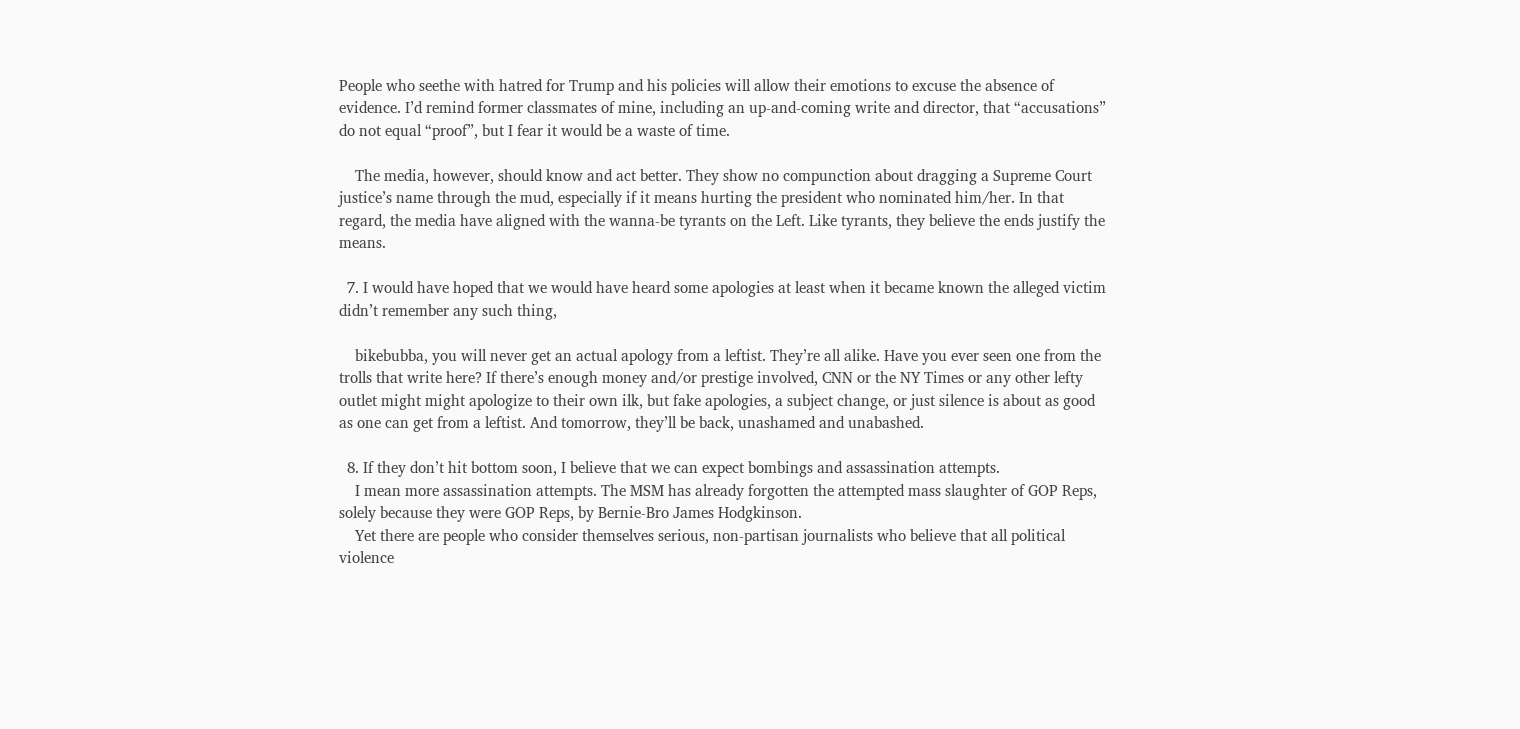People who seethe with hatred for Trump and his policies will allow their emotions to excuse the absence of evidence. I’d remind former classmates of mine, including an up-and-coming write and director, that “accusations” do not equal “proof”, but I fear it would be a waste of time.

    The media, however, should know and act better. They show no compunction about dragging a Supreme Court justice’s name through the mud, especially if it means hurting the president who nominated him/her. In that regard, the media have aligned with the wanna-be tyrants on the Left. Like tyrants, they believe the ends justify the means.

  7. I would have hoped that we would have heard some apologies at least when it became known the alleged victim didn’t remember any such thing,

    bikebubba, you will never get an actual apology from a leftist. They’re all alike. Have you ever seen one from the trolls that write here? If there’s enough money and/or prestige involved, CNN or the NY Times or any other lefty outlet might might apologize to their own ilk, but fake apologies, a subject change, or just silence is about as good as one can get from a leftist. And tomorrow, they’ll be back, unashamed and unabashed.

  8. If they don’t hit bottom soon, I believe that we can expect bombings and assassination attempts.
    I mean more assassination attempts. The MSM has already forgotten the attempted mass slaughter of GOP Reps, solely because they were GOP Reps, by Bernie-Bro James Hodgkinson.
    Yet there are people who consider themselves serious, non-partisan journalists who believe that all political violence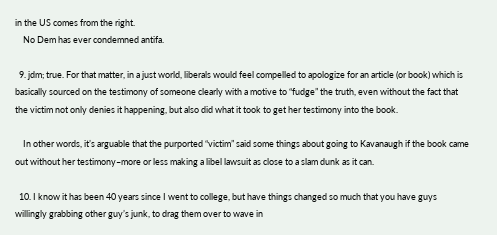in the US comes from the right.
    No Dem has ever condemned antifa.

  9. jdm; true. For that matter, in a just world, liberals would feel compelled to apologize for an article (or book) which is basically sourced on the testimony of someone clearly with a motive to “fudge” the truth, even without the fact that the victim not only denies it happening, but also did what it took to get her testimony into the book.

    In other words, it’s arguable that the purported “victim” said some things about going to Kavanaugh if the book came out without her testimony–more or less making a libel lawsuit as close to a slam dunk as it can.

  10. I know it has been 40 years since I went to college, but have things changed so much that you have guys willingly grabbing other guy’s junk, to drag them over to wave in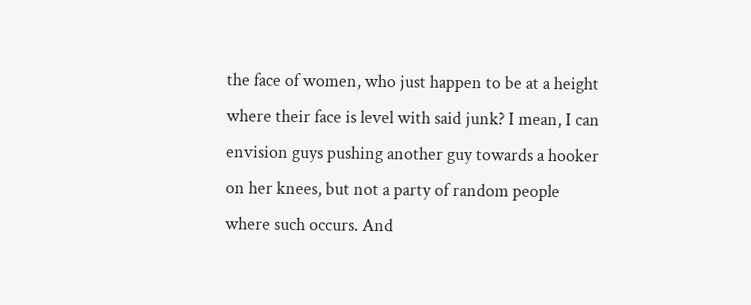the face of women, who just happen to be at a height where their face is level with said junk? I mean, I can envision guys pushing another guy towards a hooker on her knees, but not a party of random people where such occurs. And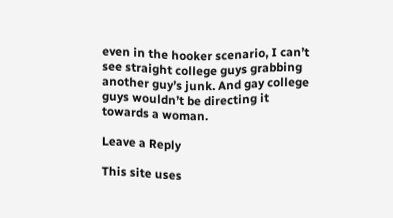even in the hooker scenario, I can’t see straight college guys grabbing another guy’s junk. And gay college guys wouldn’t be directing it towards a woman.

Leave a Reply

This site uses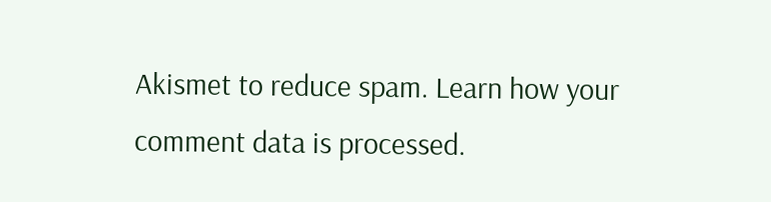Akismet to reduce spam. Learn how your comment data is processed.